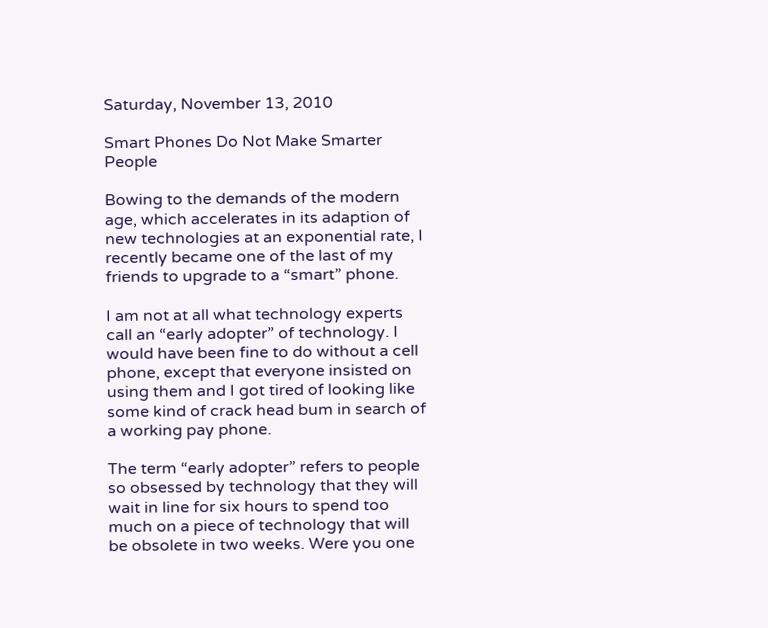Saturday, November 13, 2010

Smart Phones Do Not Make Smarter People

Bowing to the demands of the modern age, which accelerates in its adaption of new technologies at an exponential rate, I recently became one of the last of my friends to upgrade to a “smart” phone.

I am not at all what technology experts call an “early adopter” of technology. I would have been fine to do without a cell phone, except that everyone insisted on using them and I got tired of looking like some kind of crack head bum in search of a working pay phone.

The term “early adopter” refers to people so obsessed by technology that they will wait in line for six hours to spend too much on a piece of technology that will be obsolete in two weeks. Were you one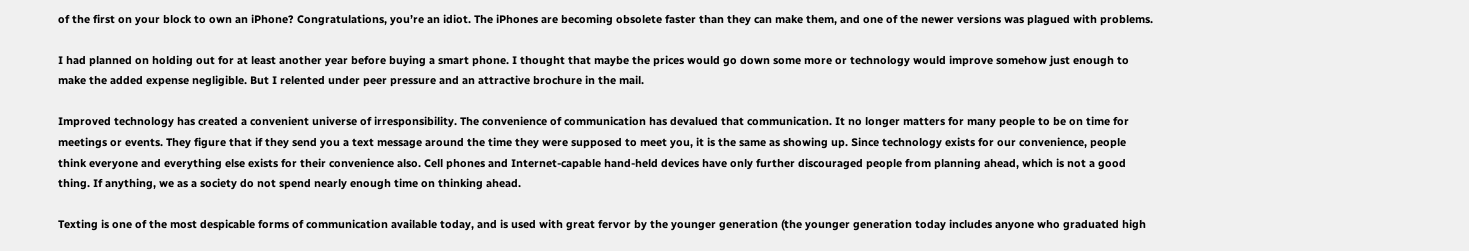of the first on your block to own an iPhone? Congratulations, you’re an idiot. The iPhones are becoming obsolete faster than they can make them, and one of the newer versions was plagued with problems.

I had planned on holding out for at least another year before buying a smart phone. I thought that maybe the prices would go down some more or technology would improve somehow just enough to make the added expense negligible. But I relented under peer pressure and an attractive brochure in the mail.

Improved technology has created a convenient universe of irresponsibility. The convenience of communication has devalued that communication. It no longer matters for many people to be on time for meetings or events. They figure that if they send you a text message around the time they were supposed to meet you, it is the same as showing up. Since technology exists for our convenience, people think everyone and everything else exists for their convenience also. Cell phones and Internet-capable hand-held devices have only further discouraged people from planning ahead, which is not a good thing. If anything, we as a society do not spend nearly enough time on thinking ahead.

Texting is one of the most despicable forms of communication available today, and is used with great fervor by the younger generation (the younger generation today includes anyone who graduated high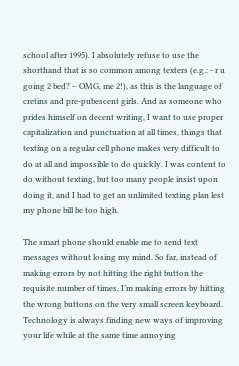school after 1995). I absolutely refuse to use the shorthand that is so common among texters (e.g.: - r u going 2 bed? – OMG, me 2!), as this is the language of cretins and pre-pubescent girls. And as someone who prides himself on decent writing, I want to use proper capitalization and punctuation at all times, things that texting on a regular cell phone makes very difficult to do at all and impossible to do quickly. I was content to do without texting, but too many people insist upon doing it, and I had to get an unlimited texting plan lest my phone bill be too high.

The smart phone should enable me to send text messages without losing my mind. So far, instead of making errors by not hitting the right button the requisite number of times, I’m making errors by hitting the wrong buttons on the very small screen keyboard. Technology is always finding new ways of improving your life while at the same time annoying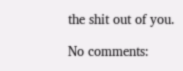the shit out of you.

No comments: